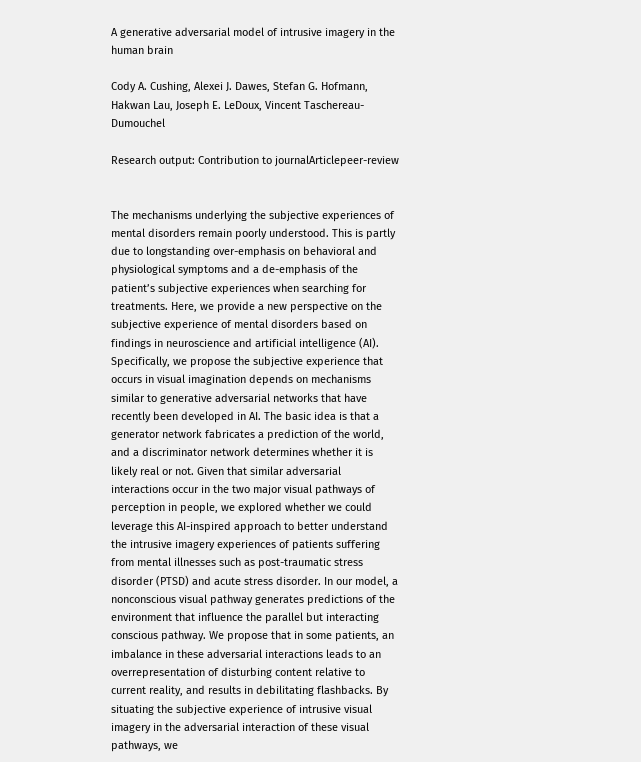A generative adversarial model of intrusive imagery in the human brain

Cody A. Cushing, Alexei J. Dawes, Stefan G. Hofmann, Hakwan Lau, Joseph E. LeDoux, Vincent Taschereau-Dumouchel

Research output: Contribution to journalArticlepeer-review


The mechanisms underlying the subjective experiences of mental disorders remain poorly understood. This is partly due to longstanding over-emphasis on behavioral and physiological symptoms and a de-emphasis of the patient’s subjective experiences when searching for treatments. Here, we provide a new perspective on the subjective experience of mental disorders based on findings in neuroscience and artificial intelligence (AI). Specifically, we propose the subjective experience that occurs in visual imagination depends on mechanisms similar to generative adversarial networks that have recently been developed in AI. The basic idea is that a generator network fabricates a prediction of the world, and a discriminator network determines whether it is likely real or not. Given that similar adversarial interactions occur in the two major visual pathways of perception in people, we explored whether we could leverage this AI-inspired approach to better understand the intrusive imagery experiences of patients suffering from mental illnesses such as post-traumatic stress disorder (PTSD) and acute stress disorder. In our model, a nonconscious visual pathway generates predictions of the environment that influence the parallel but interacting conscious pathway. We propose that in some patients, an imbalance in these adversarial interactions leads to an overrepresentation of disturbing content relative to current reality, and results in debilitating flashbacks. By situating the subjective experience of intrusive visual imagery in the adversarial interaction of these visual pathways, we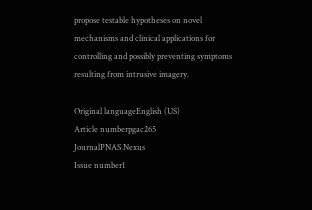propose testable hypotheses on novel mechanisms and clinical applications for controlling and possibly preventing symptoms resulting from intrusive imagery.

Original languageEnglish (US)
Article numberpgac265
JournalPNAS Nexus
Issue number1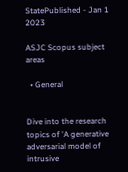StatePublished - Jan 1 2023

ASJC Scopus subject areas

  • General


Dive into the research topics of 'A generative adversarial model of intrusive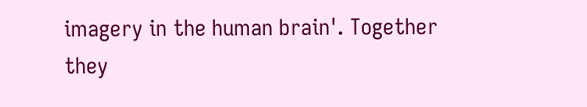imagery in the human brain'. Together they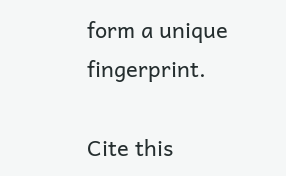form a unique fingerprint.

Cite this